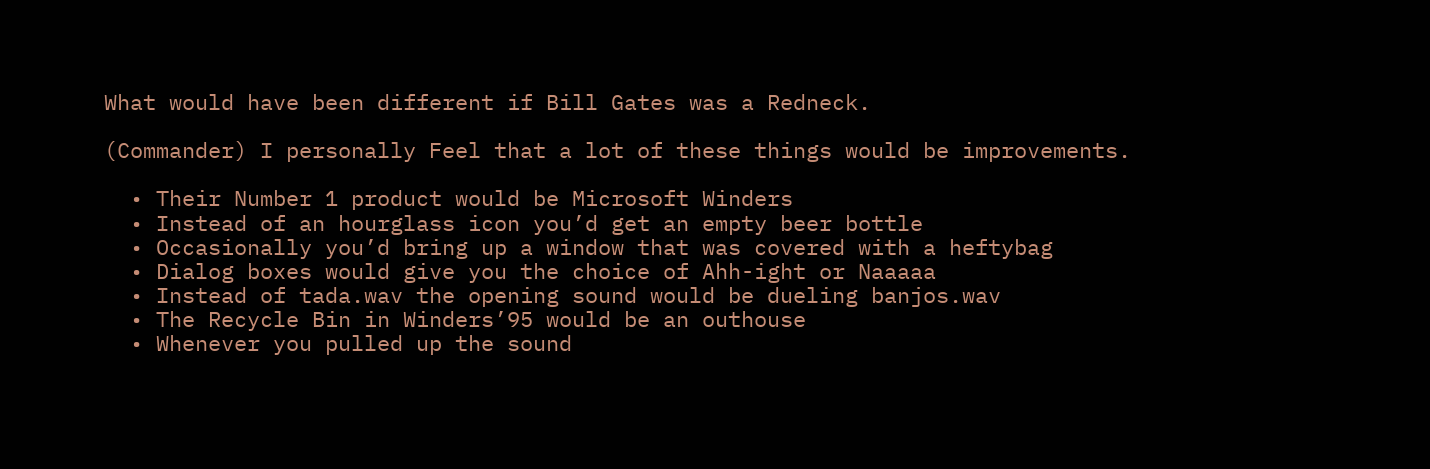What would have been different if Bill Gates was a Redneck.

(Commander) I personally Feel that a lot of these things would be improvements.

  • Their Number 1 product would be Microsoft Winders
  • Instead of an hourglass icon you’d get an empty beer bottle
  • Occasionally you’d bring up a window that was covered with a heftybag
  • Dialog boxes would give you the choice of Ahh-ight or Naaaaa
  • Instead of tada.wav the opening sound would be dueling banjos.wav
  • The Recycle Bin in Winders’95 would be an outhouse
  • Whenever you pulled up the sound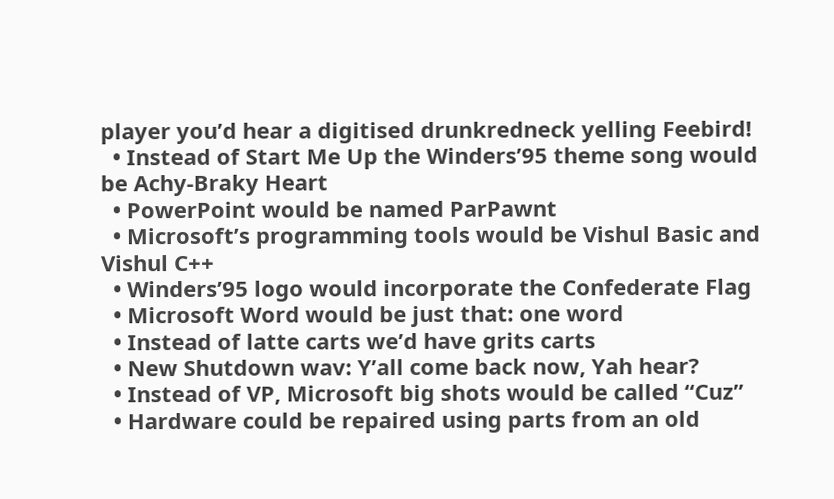player you’d hear a digitised drunkredneck yelling Feebird!
  • Instead of Start Me Up the Winders’95 theme song would be Achy-Braky Heart
  • PowerPoint would be named ParPawnt
  • Microsoft’s programming tools would be Vishul Basic and Vishul C++
  • Winders’95 logo would incorporate the Confederate Flag
  • Microsoft Word would be just that: one word
  • Instead of latte carts we’d have grits carts
  • New Shutdown wav: Y’all come back now, Yah hear?
  • Instead of VP, Microsoft big shots would be called “Cuz”
  • Hardware could be repaired using parts from an old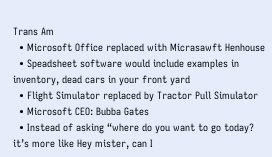Trans Am
  • Microsoft Office replaced with Micrasawft Henhouse
  • Speadsheet software would include examples in inventory, dead cars in your front yard
  • Flight Simulator replaced by Tractor Pull Simulator
  • Microsoft CEO: Bubba Gates
  • Instead of asking “where do you want to go today? it’s more like Hey mister, can I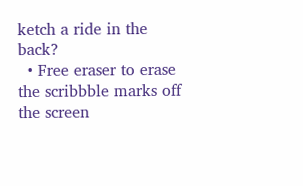ketch a ride in the back?
  • Free eraser to erase the scribbble marks off the screen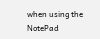when using the NotePad